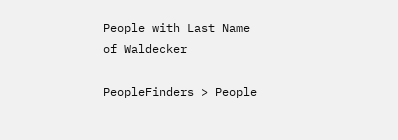People with Last Name of Waldecker

PeopleFinders > People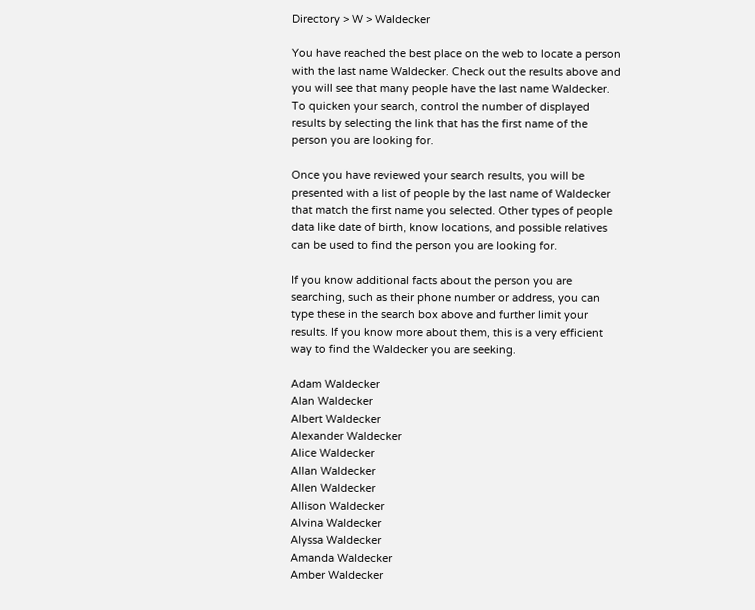Directory > W > Waldecker

You have reached the best place on the web to locate a person with the last name Waldecker. Check out the results above and you will see that many people have the last name Waldecker. To quicken your search, control the number of displayed results by selecting the link that has the first name of the person you are looking for.

Once you have reviewed your search results, you will be presented with a list of people by the last name of Waldecker that match the first name you selected. Other types of people data like date of birth, know locations, and possible relatives can be used to find the person you are looking for.

If you know additional facts about the person you are searching, such as their phone number or address, you can type these in the search box above and further limit your results. If you know more about them, this is a very efficient way to find the Waldecker you are seeking.

Adam Waldecker
Alan Waldecker
Albert Waldecker
Alexander Waldecker
Alice Waldecker
Allan Waldecker
Allen Waldecker
Allison Waldecker
Alvina Waldecker
Alyssa Waldecker
Amanda Waldecker
Amber Waldecker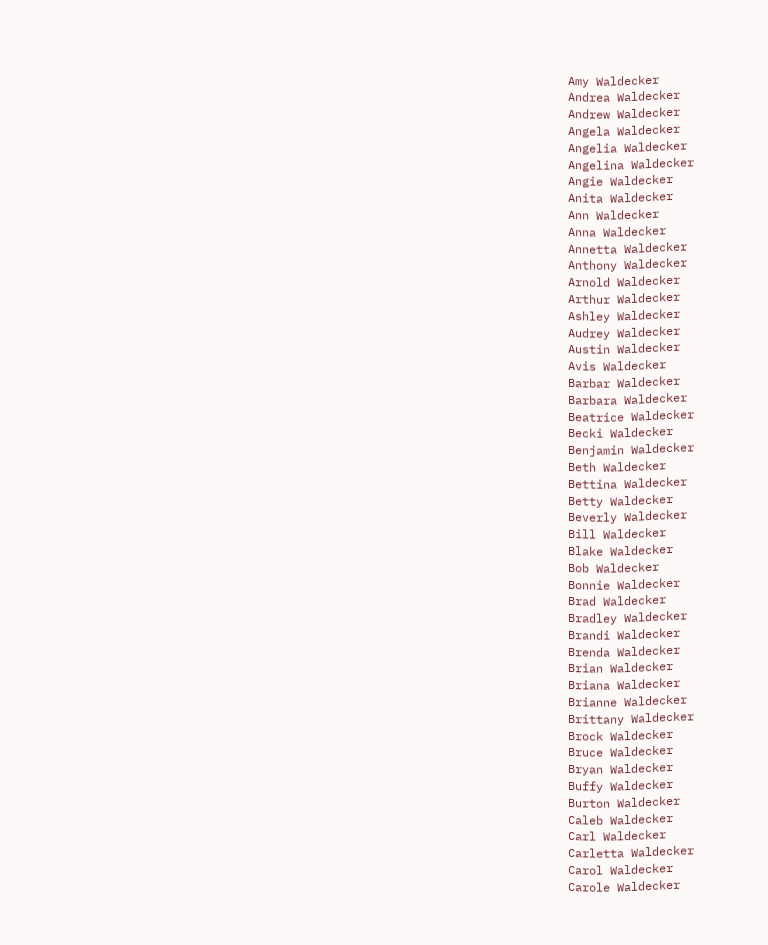Amy Waldecker
Andrea Waldecker
Andrew Waldecker
Angela Waldecker
Angelia Waldecker
Angelina Waldecker
Angie Waldecker
Anita Waldecker
Ann Waldecker
Anna Waldecker
Annetta Waldecker
Anthony Waldecker
Arnold Waldecker
Arthur Waldecker
Ashley Waldecker
Audrey Waldecker
Austin Waldecker
Avis Waldecker
Barbar Waldecker
Barbara Waldecker
Beatrice Waldecker
Becki Waldecker
Benjamin Waldecker
Beth Waldecker
Bettina Waldecker
Betty Waldecker
Beverly Waldecker
Bill Waldecker
Blake Waldecker
Bob Waldecker
Bonnie Waldecker
Brad Waldecker
Bradley Waldecker
Brandi Waldecker
Brenda Waldecker
Brian Waldecker
Briana Waldecker
Brianne Waldecker
Brittany Waldecker
Brock Waldecker
Bruce Waldecker
Bryan Waldecker
Buffy Waldecker
Burton Waldecker
Caleb Waldecker
Carl Waldecker
Carletta Waldecker
Carol Waldecker
Carole Waldecker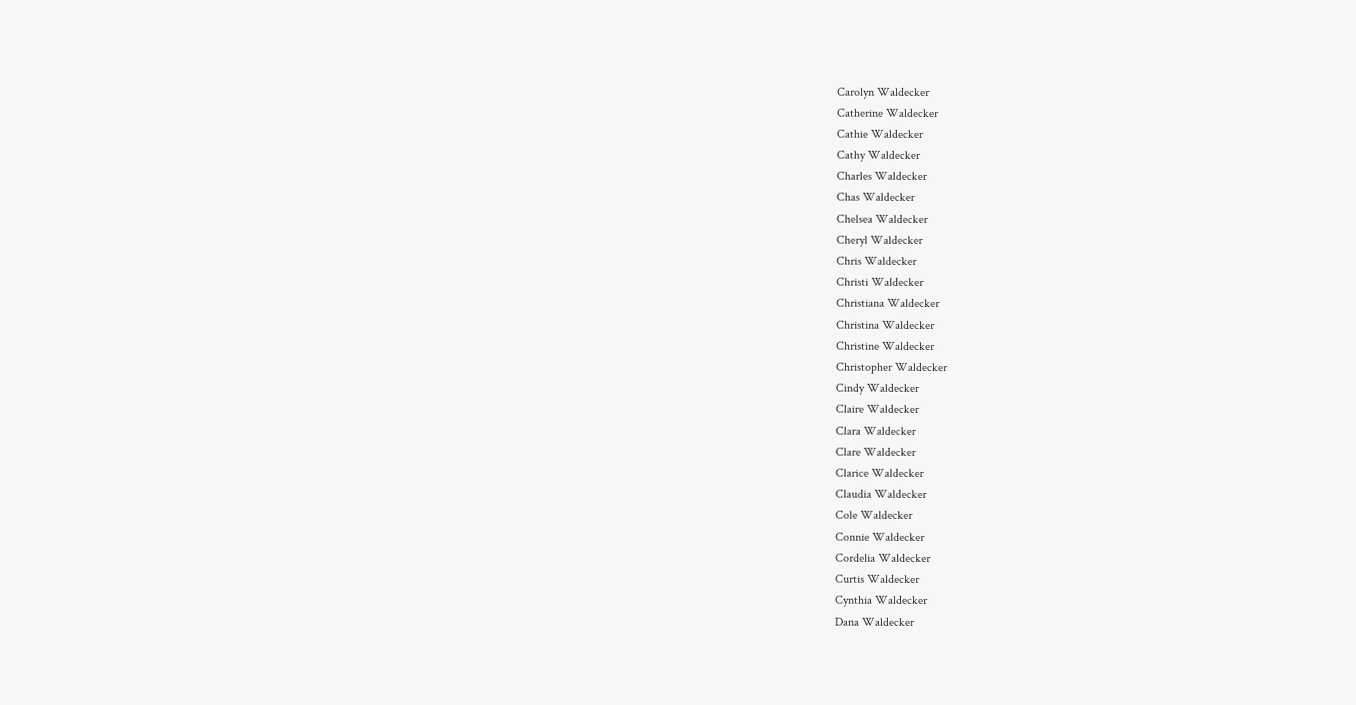Carolyn Waldecker
Catherine Waldecker
Cathie Waldecker
Cathy Waldecker
Charles Waldecker
Chas Waldecker
Chelsea Waldecker
Cheryl Waldecker
Chris Waldecker
Christi Waldecker
Christiana Waldecker
Christina Waldecker
Christine Waldecker
Christopher Waldecker
Cindy Waldecker
Claire Waldecker
Clara Waldecker
Clare Waldecker
Clarice Waldecker
Claudia Waldecker
Cole Waldecker
Connie Waldecker
Cordelia Waldecker
Curtis Waldecker
Cynthia Waldecker
Dana Waldecker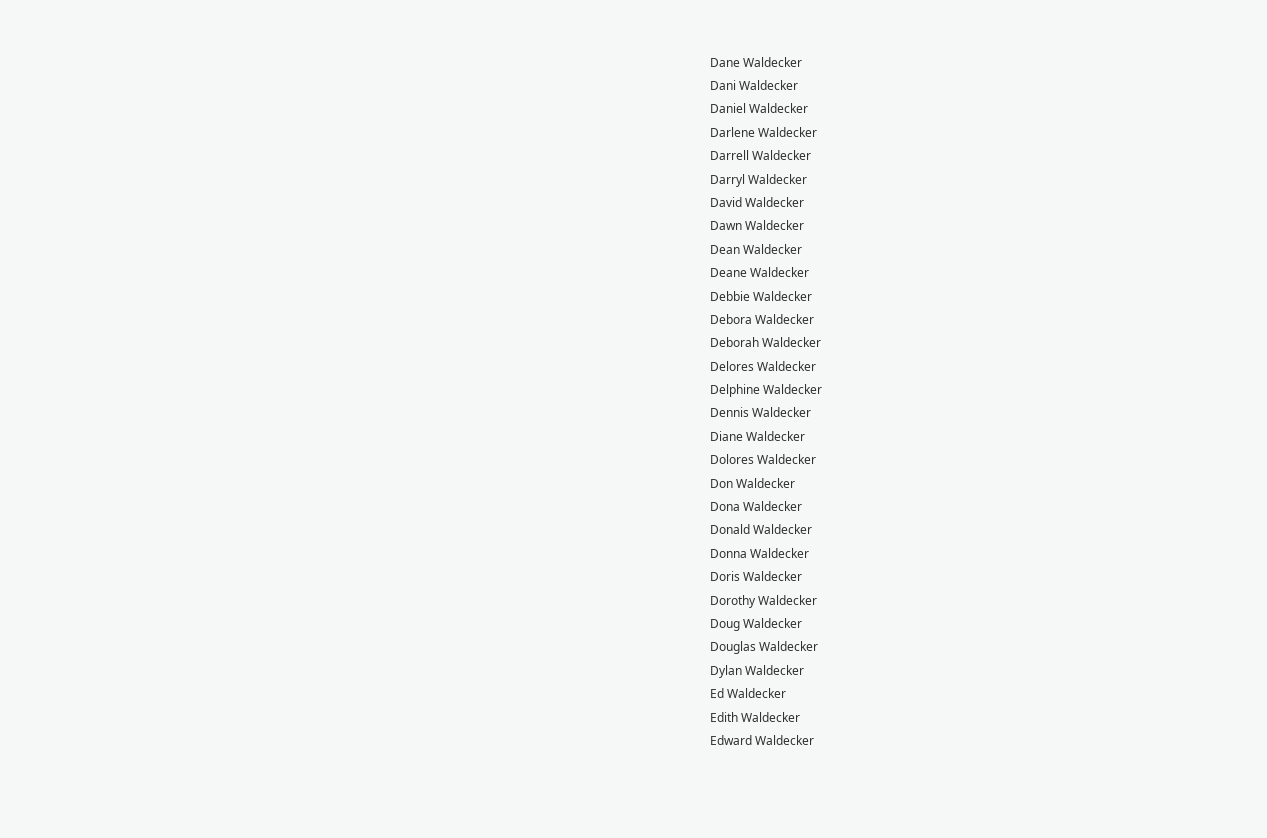Dane Waldecker
Dani Waldecker
Daniel Waldecker
Darlene Waldecker
Darrell Waldecker
Darryl Waldecker
David Waldecker
Dawn Waldecker
Dean Waldecker
Deane Waldecker
Debbie Waldecker
Debora Waldecker
Deborah Waldecker
Delores Waldecker
Delphine Waldecker
Dennis Waldecker
Diane Waldecker
Dolores Waldecker
Don Waldecker
Dona Waldecker
Donald Waldecker
Donna Waldecker
Doris Waldecker
Dorothy Waldecker
Doug Waldecker
Douglas Waldecker
Dylan Waldecker
Ed Waldecker
Edith Waldecker
Edward Waldecker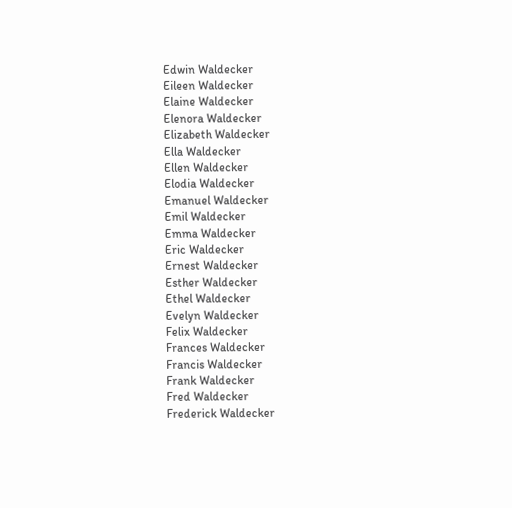Edwin Waldecker
Eileen Waldecker
Elaine Waldecker
Elenora Waldecker
Elizabeth Waldecker
Ella Waldecker
Ellen Waldecker
Elodia Waldecker
Emanuel Waldecker
Emil Waldecker
Emma Waldecker
Eric Waldecker
Ernest Waldecker
Esther Waldecker
Ethel Waldecker
Evelyn Waldecker
Felix Waldecker
Frances Waldecker
Francis Waldecker
Frank Waldecker
Fred Waldecker
Frederick Waldecker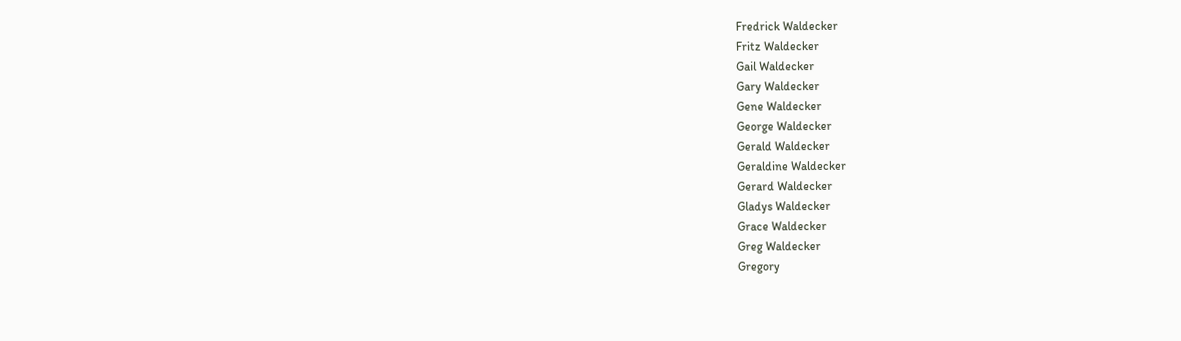Fredrick Waldecker
Fritz Waldecker
Gail Waldecker
Gary Waldecker
Gene Waldecker
George Waldecker
Gerald Waldecker
Geraldine Waldecker
Gerard Waldecker
Gladys Waldecker
Grace Waldecker
Greg Waldecker
Gregory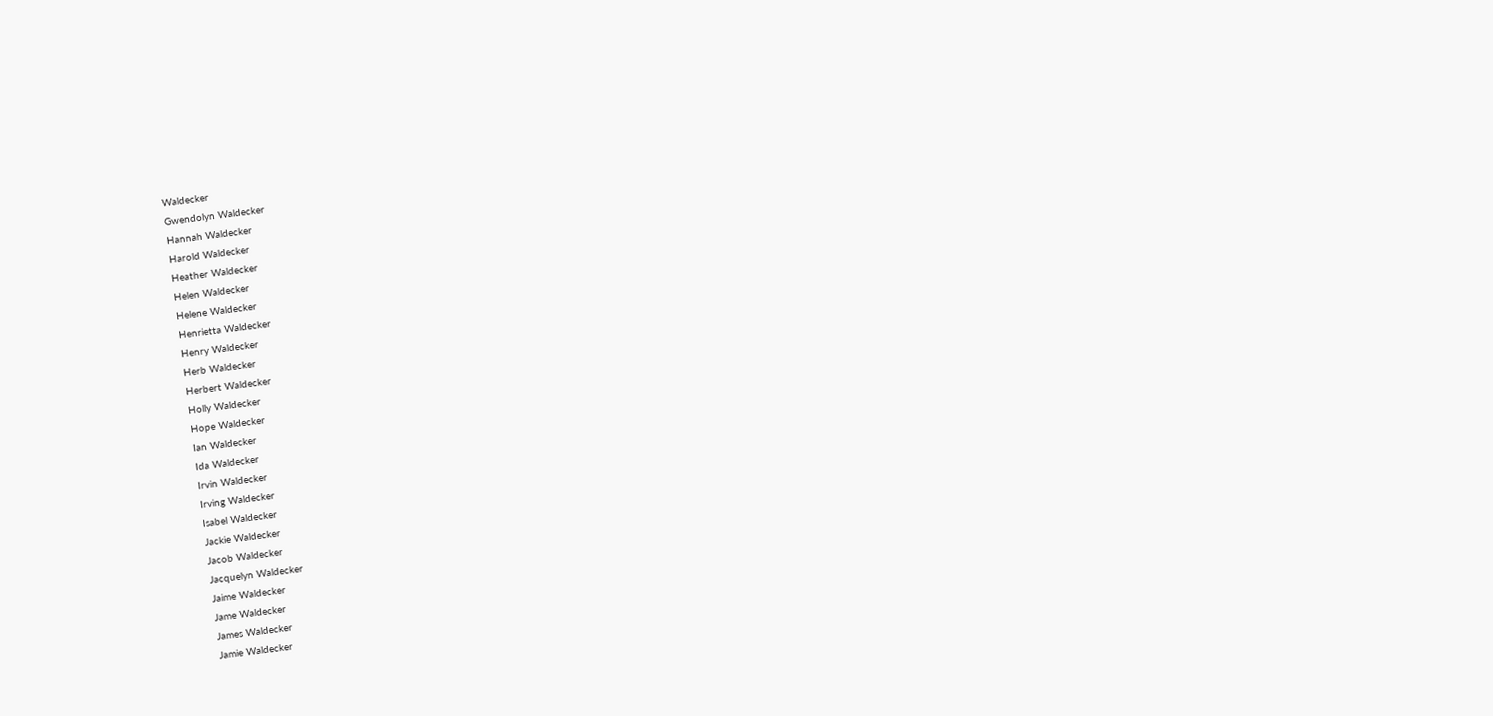Waldecker
Gwendolyn Waldecker
Hannah Waldecker
Harold Waldecker
Heather Waldecker
Helen Waldecker
Helene Waldecker
Henrietta Waldecker
Henry Waldecker
Herb Waldecker
Herbert Waldecker
Holly Waldecker
Hope Waldecker
Ian Waldecker
Ida Waldecker
Irvin Waldecker
Irving Waldecker
Isabel Waldecker
Jackie Waldecker
Jacob Waldecker
Jacquelyn Waldecker
Jaime Waldecker
Jame Waldecker
James Waldecker
Jamie Waldecker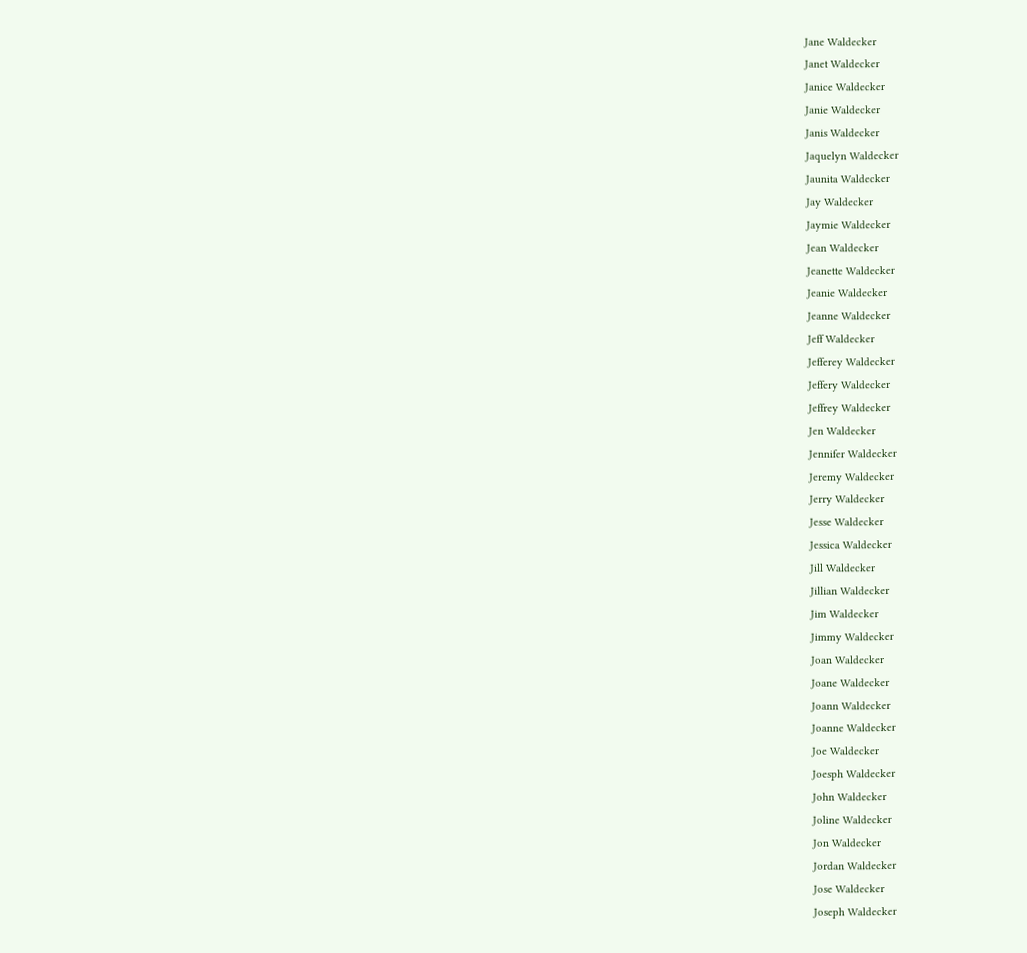Jane Waldecker
Janet Waldecker
Janice Waldecker
Janie Waldecker
Janis Waldecker
Jaquelyn Waldecker
Jaunita Waldecker
Jay Waldecker
Jaymie Waldecker
Jean Waldecker
Jeanette Waldecker
Jeanie Waldecker
Jeanne Waldecker
Jeff Waldecker
Jefferey Waldecker
Jeffery Waldecker
Jeffrey Waldecker
Jen Waldecker
Jennifer Waldecker
Jeremy Waldecker
Jerry Waldecker
Jesse Waldecker
Jessica Waldecker
Jill Waldecker
Jillian Waldecker
Jim Waldecker
Jimmy Waldecker
Joan Waldecker
Joane Waldecker
Joann Waldecker
Joanne Waldecker
Joe Waldecker
Joesph Waldecker
John Waldecker
Joline Waldecker
Jon Waldecker
Jordan Waldecker
Jose Waldecker
Joseph Waldecker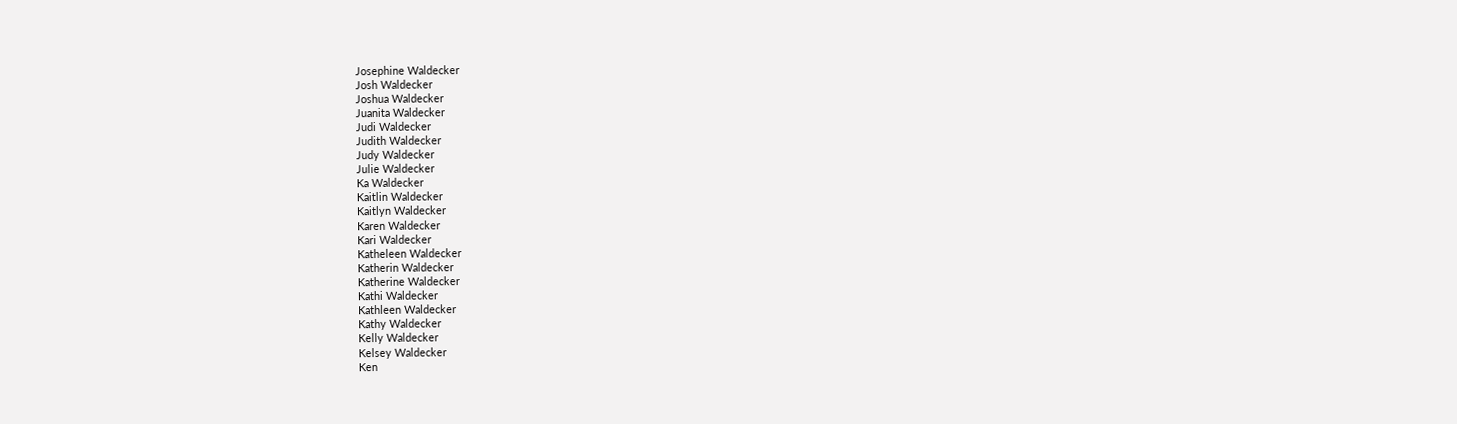Josephine Waldecker
Josh Waldecker
Joshua Waldecker
Juanita Waldecker
Judi Waldecker
Judith Waldecker
Judy Waldecker
Julie Waldecker
Ka Waldecker
Kaitlin Waldecker
Kaitlyn Waldecker
Karen Waldecker
Kari Waldecker
Katheleen Waldecker
Katherin Waldecker
Katherine Waldecker
Kathi Waldecker
Kathleen Waldecker
Kathy Waldecker
Kelly Waldecker
Kelsey Waldecker
Ken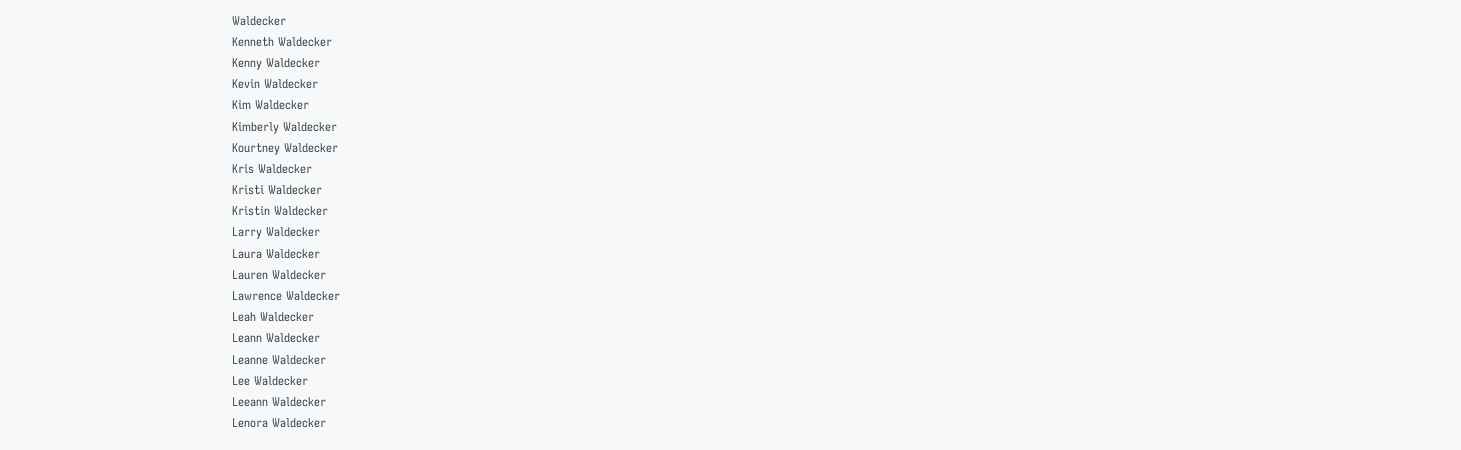Waldecker
Kenneth Waldecker
Kenny Waldecker
Kevin Waldecker
Kim Waldecker
Kimberly Waldecker
Kourtney Waldecker
Kris Waldecker
Kristi Waldecker
Kristin Waldecker
Larry Waldecker
Laura Waldecker
Lauren Waldecker
Lawrence Waldecker
Leah Waldecker
Leann Waldecker
Leanne Waldecker
Lee Waldecker
Leeann Waldecker
Lenora Waldecker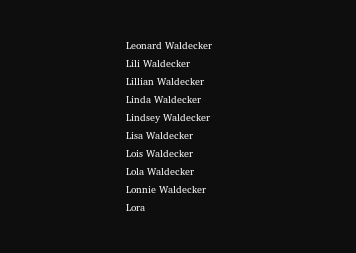Leonard Waldecker
Lili Waldecker
Lillian Waldecker
Linda Waldecker
Lindsey Waldecker
Lisa Waldecker
Lois Waldecker
Lola Waldecker
Lonnie Waldecker
Lora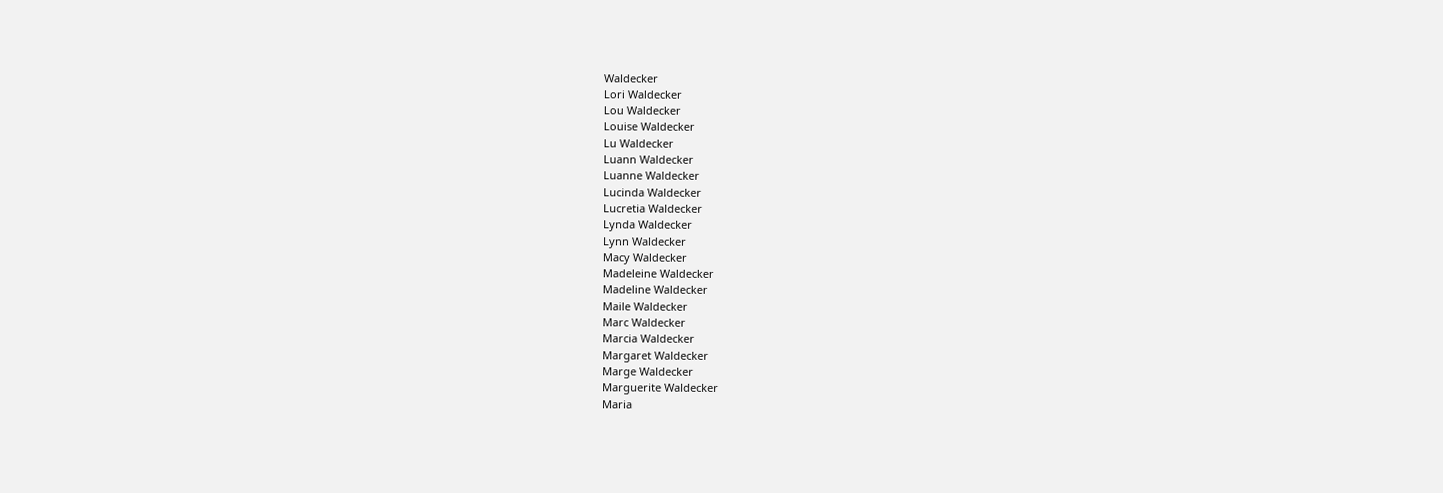Waldecker
Lori Waldecker
Lou Waldecker
Louise Waldecker
Lu Waldecker
Luann Waldecker
Luanne Waldecker
Lucinda Waldecker
Lucretia Waldecker
Lynda Waldecker
Lynn Waldecker
Macy Waldecker
Madeleine Waldecker
Madeline Waldecker
Maile Waldecker
Marc Waldecker
Marcia Waldecker
Margaret Waldecker
Marge Waldecker
Marguerite Waldecker
Maria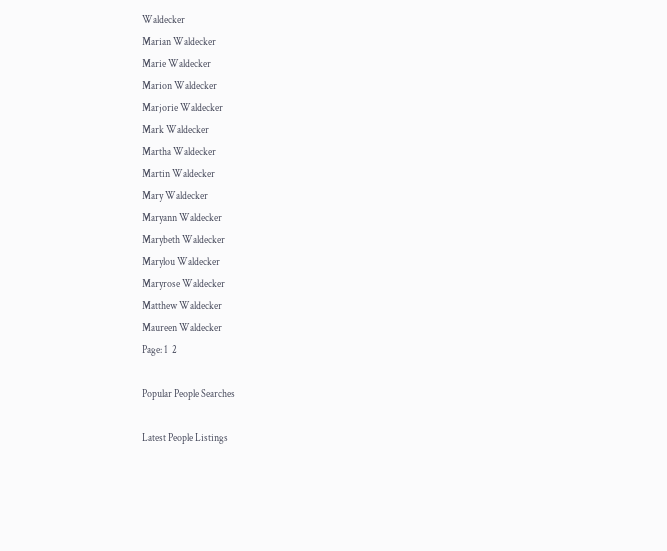Waldecker
Marian Waldecker
Marie Waldecker
Marion Waldecker
Marjorie Waldecker
Mark Waldecker
Martha Waldecker
Martin Waldecker
Mary Waldecker
Maryann Waldecker
Marybeth Waldecker
Marylou Waldecker
Maryrose Waldecker
Matthew Waldecker
Maureen Waldecker
Page: 1  2

Popular People Searches

Latest People Listings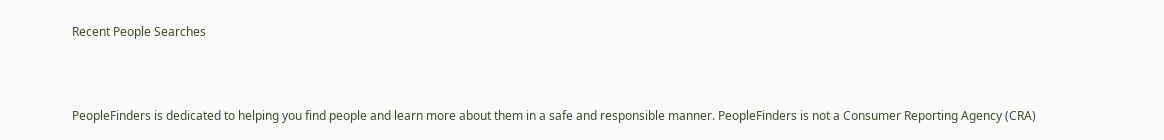Recent People Searches



PeopleFinders is dedicated to helping you find people and learn more about them in a safe and responsible manner. PeopleFinders is not a Consumer Reporting Agency (CRA)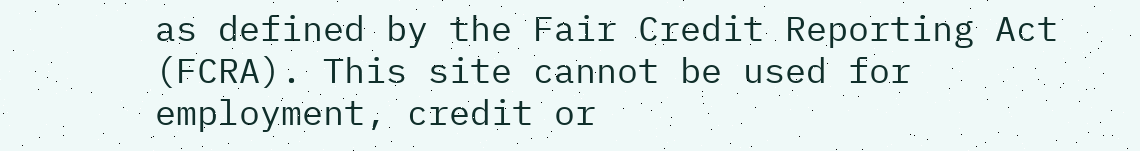as defined by the Fair Credit Reporting Act (FCRA). This site cannot be used for employment, credit or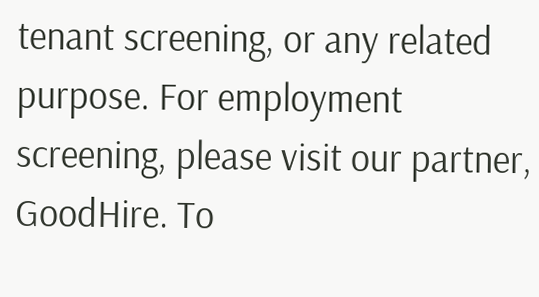tenant screening, or any related purpose. For employment screening, please visit our partner, GoodHire. To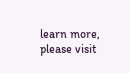learn more, please visit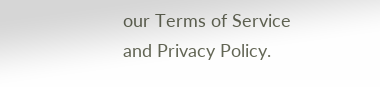our Terms of Service and Privacy Policy.